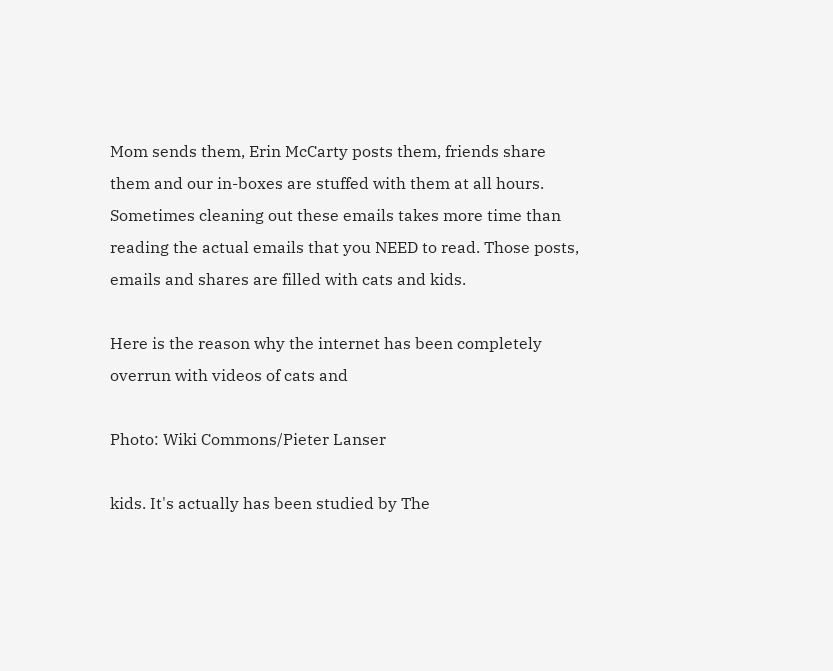Mom sends them, Erin McCarty posts them, friends share them and our in-boxes are stuffed with them at all hours. Sometimes cleaning out these emails takes more time than reading the actual emails that you NEED to read. Those posts, emails and shares are filled with cats and kids.

Here is the reason why the internet has been completely overrun with videos of cats and

Photo: Wiki Commons/Pieter Lanser

kids. It's actually has been studied by The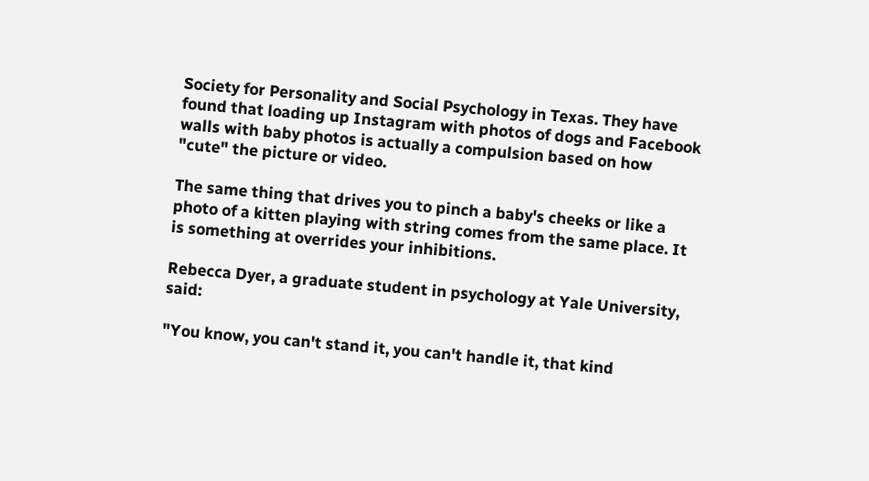Society for Personality and Social Psychology in Texas. They have found that loading up Instagram with photos of dogs and Facebook walls with baby photos is actually a compulsion based on how "cute" the picture or video.

The same thing that drives you to pinch a baby's cheeks or like a photo of a kitten playing with string comes from the same place. It is something at overrides your inhibitions.

Rebecca Dyer, a graduate student in psychology at Yale University, said:

"You know, you can't stand it, you can't handle it, that kind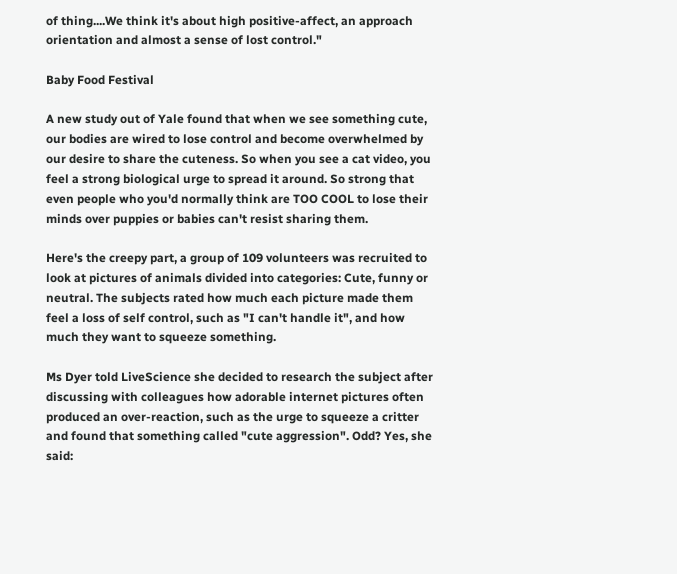of thing....We think it's about high positive-affect, an approach orientation and almost a sense of lost control."

Baby Food Festival

A new study out of Yale found that when we see something cute, our bodies are wired to lose control and become overwhelmed by our desire to share the cuteness. So when you see a cat video, you feel a strong biological urge to spread it around. So strong that even people who you'd normally think are TOO COOL to lose their minds over puppies or babies can't resist sharing them.

Here's the creepy part, a group of 109 volunteers was recruited to look at pictures of animals divided into categories: Cute, funny or neutral. The subjects rated how much each picture made them feel a loss of self control, such as "I can't handle it", and how much they want to squeeze something.

Ms Dyer told LiveScience she decided to research the subject after discussing with colleagues how adorable internet pictures often produced an over-reaction, such as the urge to squeeze a critter and found that something called "cute aggression". Odd? Yes, she said: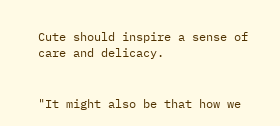Cute should inspire a sense of care and delicacy.


"It might also be that how we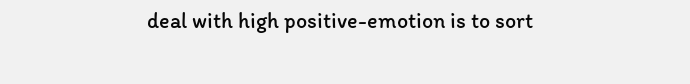deal with high positive-emotion is to sort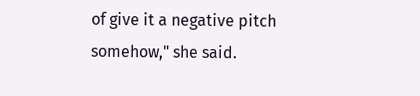of give it a negative pitch somehow," she said.